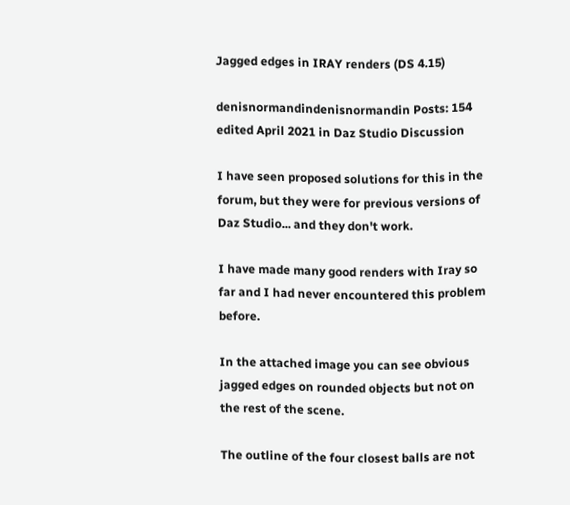Jagged edges in IRAY renders (DS 4.15)

denisnormandindenisnormandin Posts: 154
edited April 2021 in Daz Studio Discussion

I have seen proposed solutions for this in the forum, but they were for previous versions of Daz Studio... and they don't work.

I have made many good renders with Iray so far and I had never encountered this problem before.

In the attached image you can see obvious jagged edges on rounded objects but not on the rest of the scene.

The outline of the four closest balls are not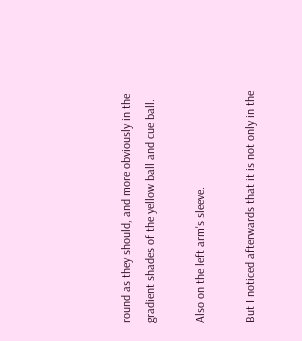round as they should, and more obviously in the gradient shades of the yellow ball and cue ball.

Also on the left arm's sleeve.

But I noticed afterwards that it is not only in the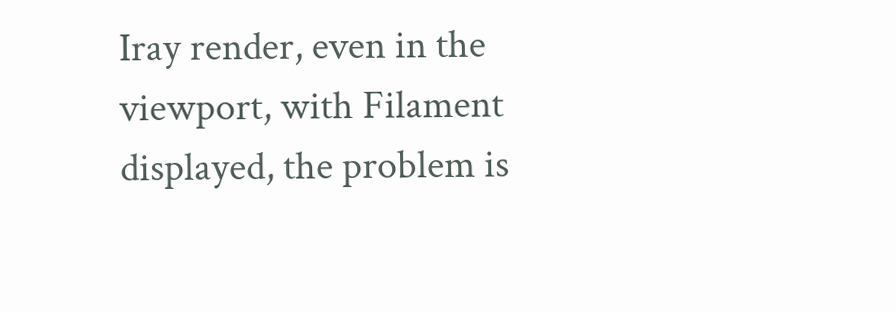Iray render, even in the viewport, with Filament displayed, the problem is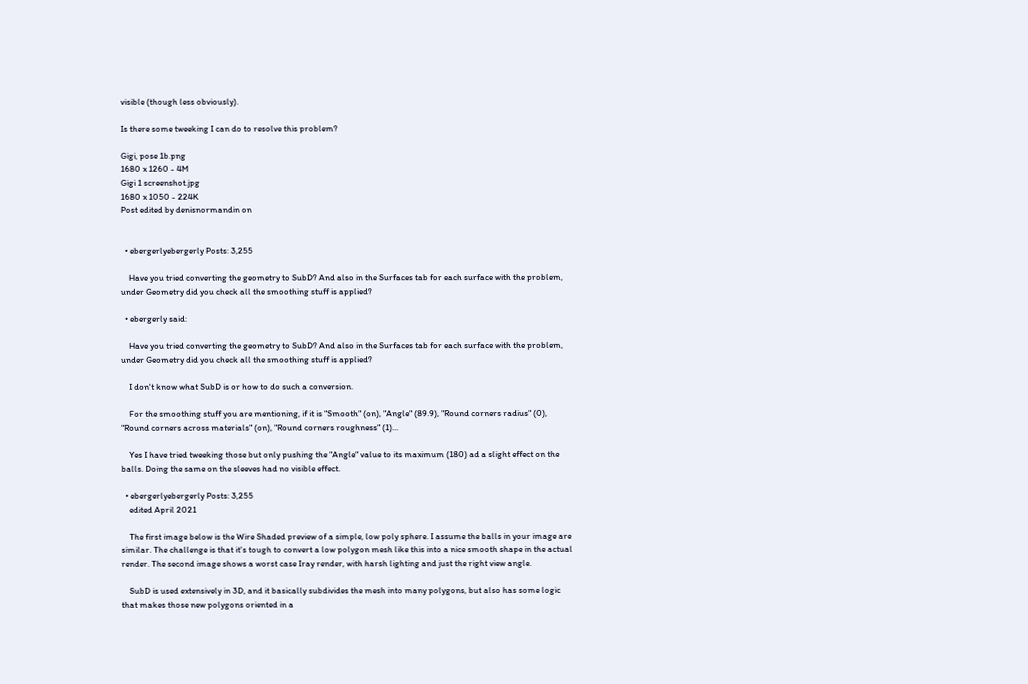visible (though less obviously).

Is there some tweeking I can do to resolve this problem?

Gigi, pose 1b.png
1680 x 1260 - 4M
Gigi 1 screenshot.jpg
1680 x 1050 - 224K
Post edited by denisnormandin on


  • ebergerlyebergerly Posts: 3,255

    Have you tried converting the geometry to SubD? And also in the Surfaces tab for each surface with the problem, under Geometry did you check all the smoothing stuff is applied?

  • ebergerly said:

    Have you tried converting the geometry to SubD? And also in the Surfaces tab for each surface with the problem, under Geometry did you check all the smoothing stuff is applied?

    I don't know what SubD is or how to do such a conversion.

    For the smoothing stuff you are mentioning, if it is "Smooth" (on), "Angle" (89.9), "Round corners radius" (0), "Round corners across materials" (on), "Round corners roughness" (1)...

    Yes I have tried tweeking those but only pushing the "Angle" value to its maximum (180) ad a slight effect on the balls. Doing the same on the sleeves had no visible effect.

  • ebergerlyebergerly Posts: 3,255
    edited April 2021

    The first image below is the Wire Shaded preview of a simple, low poly sphere. I assume the balls in your image are similar. The challenge is that it's tough to convert a low polygon mesh like this into a nice smooth shape in the actual render. The second image shows a worst case Iray render, with harsh lighting and just the right view angle.

    SubD is used extensively in 3D, and it basically subdivides the mesh into many polygons, but also has some logic that makes those new polygons oriented in a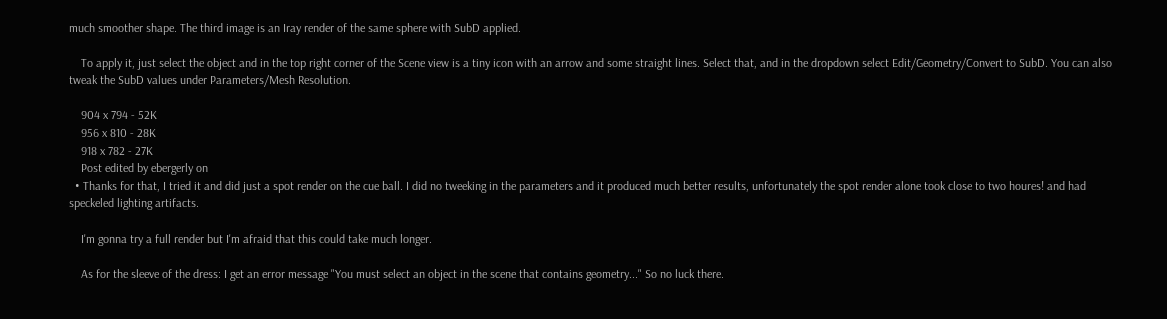much smoother shape. The third image is an Iray render of the same sphere with SubD applied.

    To apply it, just select the object and in the top right corner of the Scene view is a tiny icon with an arrow and some straight lines. Select that, and in the dropdown select Edit/Geometry/Convert to SubD. You can also tweak the SubD values under Parameters/Mesh Resolution.

    904 x 794 - 52K
    956 x 810 - 28K
    918 x 782 - 27K
    Post edited by ebergerly on
  • Thanks for that, I tried it and did just a spot render on the cue ball. I did no tweeking in the parameters and it produced much better results, unfortunately the spot render alone took close to two houres! and had speckeled lighting artifacts.

    I'm gonna try a full render but I'm afraid that this could take much longer.

    As for the sleeve of the dress: I get an error message "You must select an object in the scene that contains geometry..." So no luck there.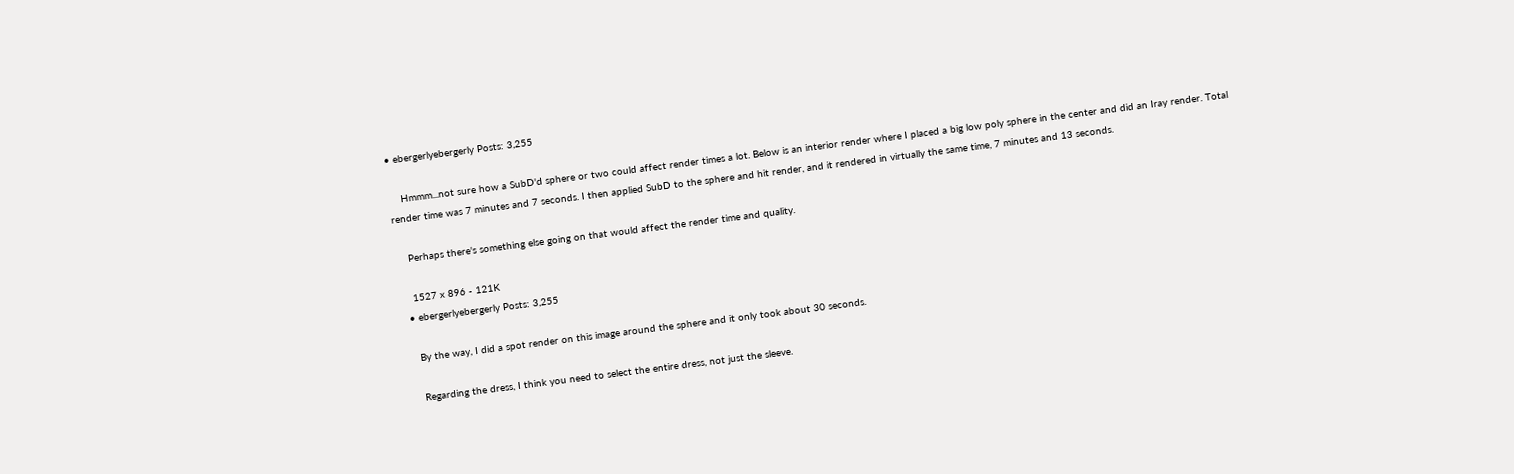• ebergerlyebergerly Posts: 3,255

    Hmmm...not sure how a SubD'd sphere or two could affect render times a lot. Below is an interior render where I placed a big low poly sphere in the center and did an Iray render. Total render time was 7 minutes and 7 seconds. I then applied SubD to the sphere and hit render, and it rendered in virtually the same time, 7 minutes and 13 seconds.

    Perhaps there's something else going on that would affect the render time and quality.

    1527 x 896 - 121K
  • ebergerlyebergerly Posts: 3,255

    By the way, I did a spot render on this image around the sphere and it only took about 30 seconds.

    Regarding the dress, I think you need to select the entire dress, not just the sleeve.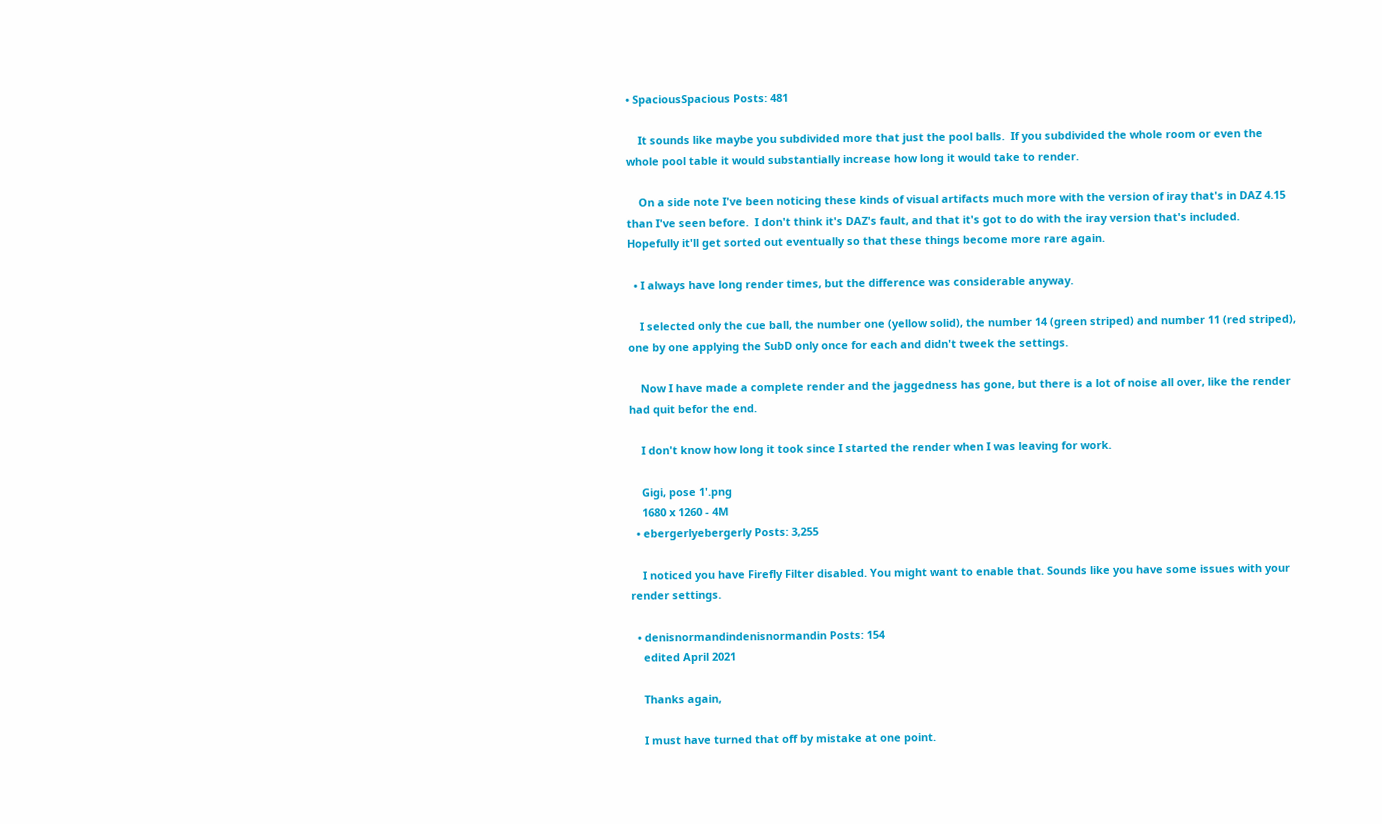• SpaciousSpacious Posts: 481

    It sounds like maybe you subdivided more that just the pool balls.  If you subdivided the whole room or even the whole pool table it would substantially increase how long it would take to render.

    On a side note I've been noticing these kinds of visual artifacts much more with the version of iray that's in DAZ 4.15 than I've seen before.  I don't think it's DAZ's fault, and that it's got to do with the iray version that's included.  Hopefully it'll get sorted out eventually so that these things become more rare again.

  • I always have long render times, but the difference was considerable anyway.

    I selected only the cue ball, the number one (yellow solid), the number 14 (green striped) and number 11 (red striped), one by one applying the SubD only once for each and didn't tweek the settings.

    Now I have made a complete render and the jaggedness has gone, but there is a lot of noise all over, like the render had quit befor the end.

    I don't know how long it took since I started the render when I was leaving for work.

    Gigi, pose 1'.png
    1680 x 1260 - 4M
  • ebergerlyebergerly Posts: 3,255

    I noticed you have Firefly Filter disabled. You might want to enable that. Sounds like you have some issues with your render settings.

  • denisnormandindenisnormandin Posts: 154
    edited April 2021

    Thanks again,

    I must have turned that off by mistake at one point.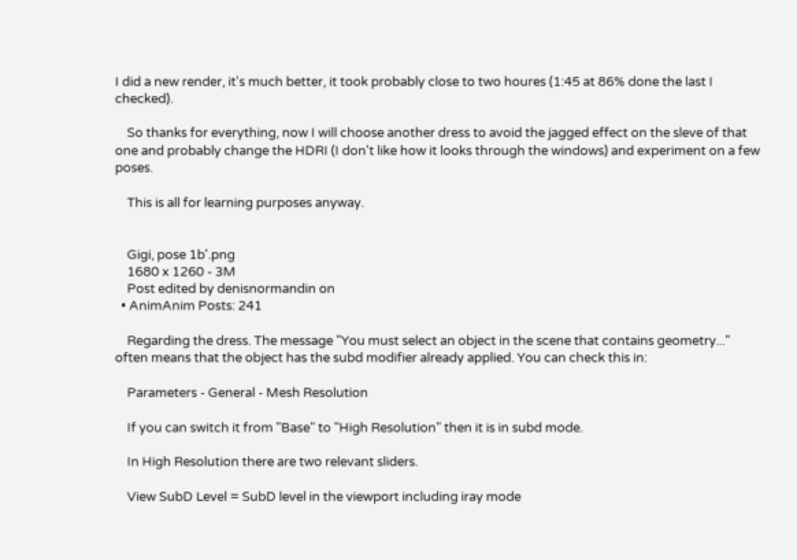I did a new render, it's much better, it took probably close to two houres (1:45 at 86% done the last I checked).

    So thanks for everything, now I will choose another dress to avoid the jagged effect on the sleve of that one and probably change the HDRI (I don't like how it looks through the windows) and experiment on a few poses.

    This is all for learning purposes anyway.


    Gigi, pose 1b'.png
    1680 x 1260 - 3M
    Post edited by denisnormandin on
  • AnimAnim Posts: 241

    Regarding the dress. The message "You must select an object in the scene that contains geometry..." often means that the object has the subd modifier already applied. You can check this in:

    Parameters - General - Mesh Resolution

    If you can switch it from "Base" to "High Resolution" then it is in subd mode.

    In High Resolution there are two relevant sliders.

    View SubD Level = SubD level in the viewport including iray mode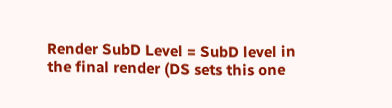Render SubD Level = SubD level in the final render (DS sets this one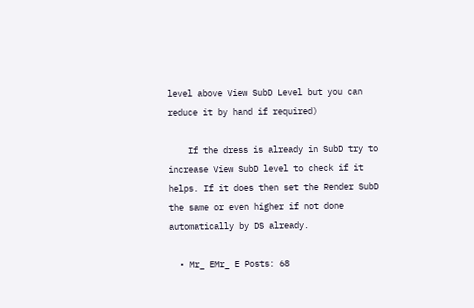level above View SubD Level but you can reduce it by hand if required)

    If the dress is already in SubD try to increase View SubD level to check if it helps. If it does then set the Render SubD the same or even higher if not done automatically by DS already.

  • Mr_ EMr_ E Posts: 68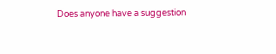Does anyone have a suggestion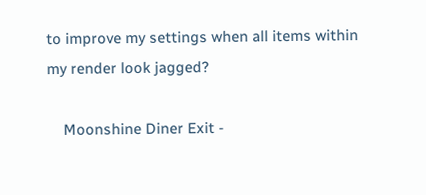to improve my settings when all items within my render look jagged?

    Moonshine Diner Exit -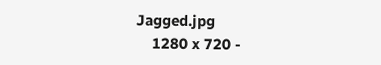Jagged.jpg
    1280 x 720 -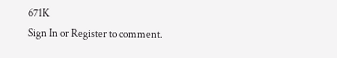671K
Sign In or Register to comment.